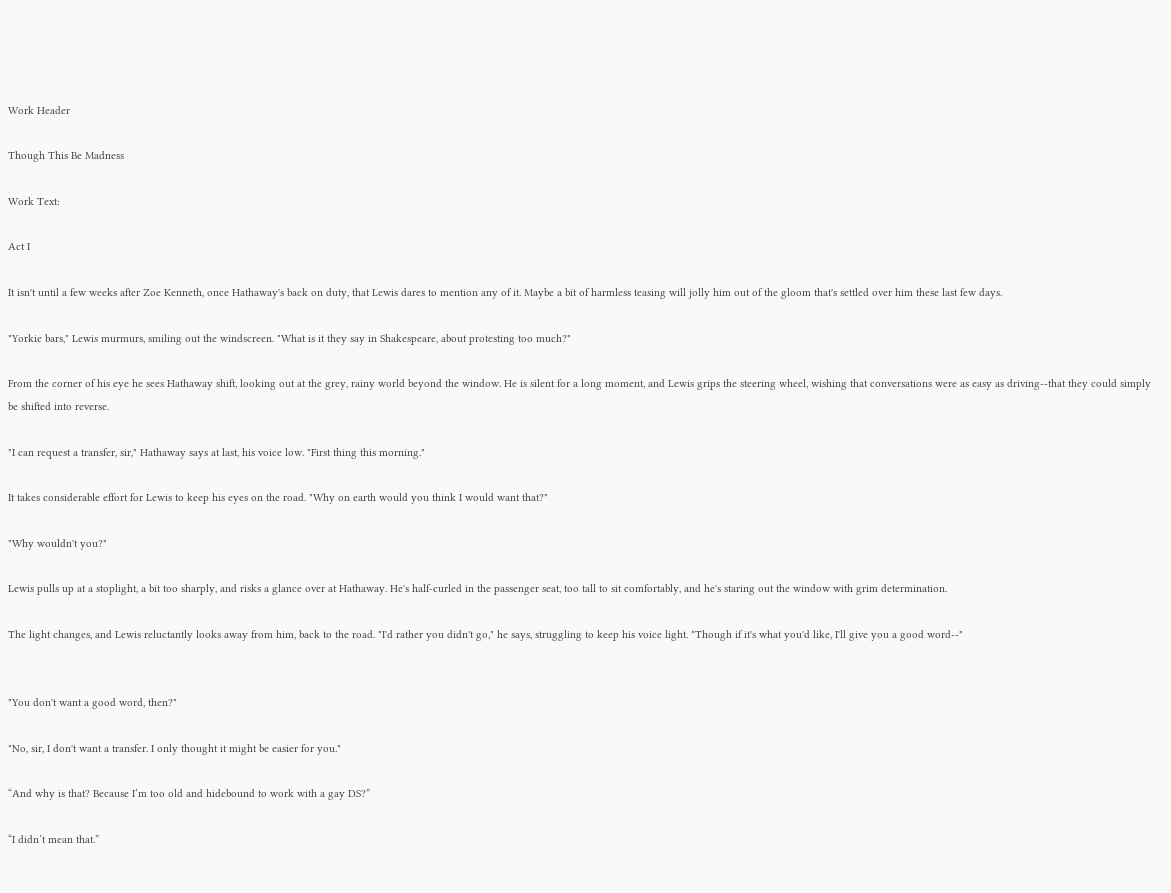Work Header

Though This Be Madness

Work Text:

Act I

It isn't until a few weeks after Zoe Kenneth, once Hathaway's back on duty, that Lewis dares to mention any of it. Maybe a bit of harmless teasing will jolly him out of the gloom that's settled over him these last few days.

"Yorkie bars," Lewis murmurs, smiling out the windscreen. "What is it they say in Shakespeare, about protesting too much?"

From the corner of his eye he sees Hathaway shift, looking out at the grey, rainy world beyond the window. He is silent for a long moment, and Lewis grips the steering wheel, wishing that conversations were as easy as driving--that they could simply be shifted into reverse.

"I can request a transfer, sir," Hathaway says at last, his voice low. "First thing this morning."

It takes considerable effort for Lewis to keep his eyes on the road. "Why on earth would you think I would want that?"

"Why wouldn't you?"

Lewis pulls up at a stoplight, a bit too sharply, and risks a glance over at Hathaway. He's half-curled in the passenger seat, too tall to sit comfortably, and he's staring out the window with grim determination.

The light changes, and Lewis reluctantly looks away from him, back to the road. "I'd rather you didn't go," he says, struggling to keep his voice light. "Though if it's what you'd like, I'll give you a good word--"


"You don't want a good word, then?"

"No, sir, I don't want a transfer. I only thought it might be easier for you."

“And why is that? Because I’m too old and hidebound to work with a gay DS?”

“I didn’t mean that.”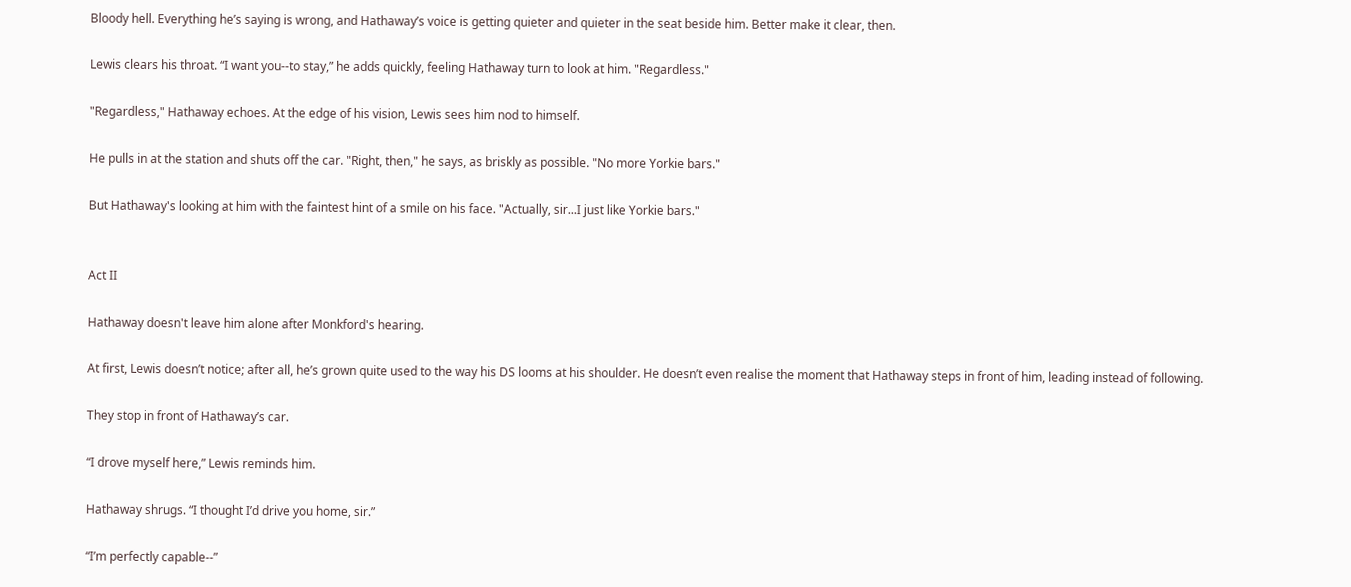Bloody hell. Everything he’s saying is wrong, and Hathaway’s voice is getting quieter and quieter in the seat beside him. Better make it clear, then.

Lewis clears his throat. “I want you--to stay,” he adds quickly, feeling Hathaway turn to look at him. "Regardless."

"Regardless," Hathaway echoes. At the edge of his vision, Lewis sees him nod to himself.

He pulls in at the station and shuts off the car. "Right, then," he says, as briskly as possible. "No more Yorkie bars."

But Hathaway's looking at him with the faintest hint of a smile on his face. "Actually, sir...I just like Yorkie bars."


Act II

Hathaway doesn't leave him alone after Monkford's hearing.

At first, Lewis doesn’t notice; after all, he’s grown quite used to the way his DS looms at his shoulder. He doesn’t even realise the moment that Hathaway steps in front of him, leading instead of following.

They stop in front of Hathaway’s car.

“I drove myself here,” Lewis reminds him.

Hathaway shrugs. “I thought I’d drive you home, sir.”

“I’m perfectly capable--”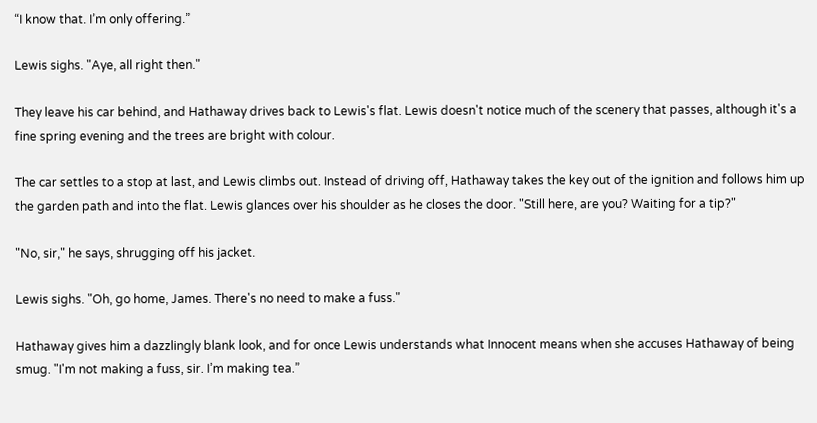“I know that. I’m only offering.”

Lewis sighs. "Aye, all right then."

They leave his car behind, and Hathaway drives back to Lewis's flat. Lewis doesn't notice much of the scenery that passes, although it's a fine spring evening and the trees are bright with colour.

The car settles to a stop at last, and Lewis climbs out. Instead of driving off, Hathaway takes the key out of the ignition and follows him up the garden path and into the flat. Lewis glances over his shoulder as he closes the door. "Still here, are you? Waiting for a tip?"

"No, sir," he says, shrugging off his jacket.

Lewis sighs. "Oh, go home, James. There's no need to make a fuss."

Hathaway gives him a dazzlingly blank look, and for once Lewis understands what Innocent means when she accuses Hathaway of being smug. "I'm not making a fuss, sir. I’m making tea.”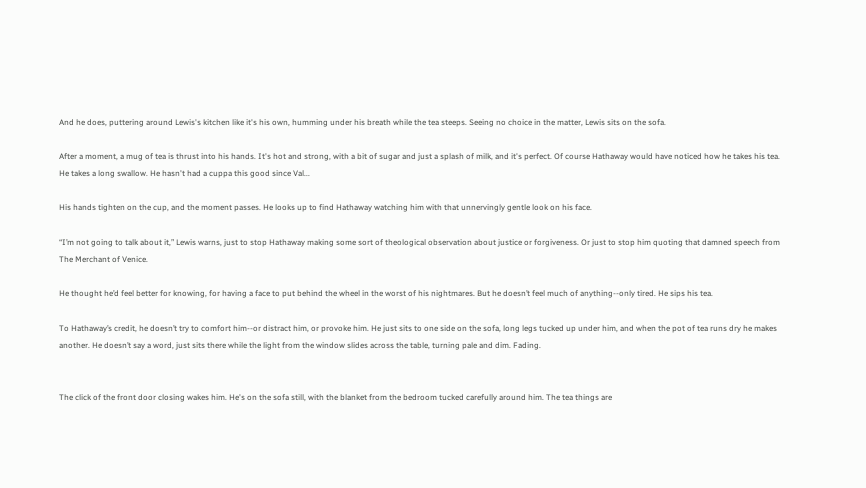And he does, puttering around Lewis's kitchen like it's his own, humming under his breath while the tea steeps. Seeing no choice in the matter, Lewis sits on the sofa.

After a moment, a mug of tea is thrust into his hands. It's hot and strong, with a bit of sugar and just a splash of milk, and it's perfect. Of course Hathaway would have noticed how he takes his tea. He takes a long swallow. He hasn't had a cuppa this good since Val...

His hands tighten on the cup, and the moment passes. He looks up to find Hathaway watching him with that unnervingly gentle look on his face.

“I’m not going to talk about it,” Lewis warns, just to stop Hathaway making some sort of theological observation about justice or forgiveness. Or just to stop him quoting that damned speech from The Merchant of Venice.

He thought he’d feel better for knowing, for having a face to put behind the wheel in the worst of his nightmares. But he doesn’t feel much of anything--only tired. He sips his tea.

To Hathaway’s credit, he doesn’t try to comfort him--or distract him, or provoke him. He just sits to one side on the sofa, long legs tucked up under him, and when the pot of tea runs dry he makes another. He doesn’t say a word, just sits there while the light from the window slides across the table, turning pale and dim. Fading.


The click of the front door closing wakes him. He's on the sofa still, with the blanket from the bedroom tucked carefully around him. The tea things are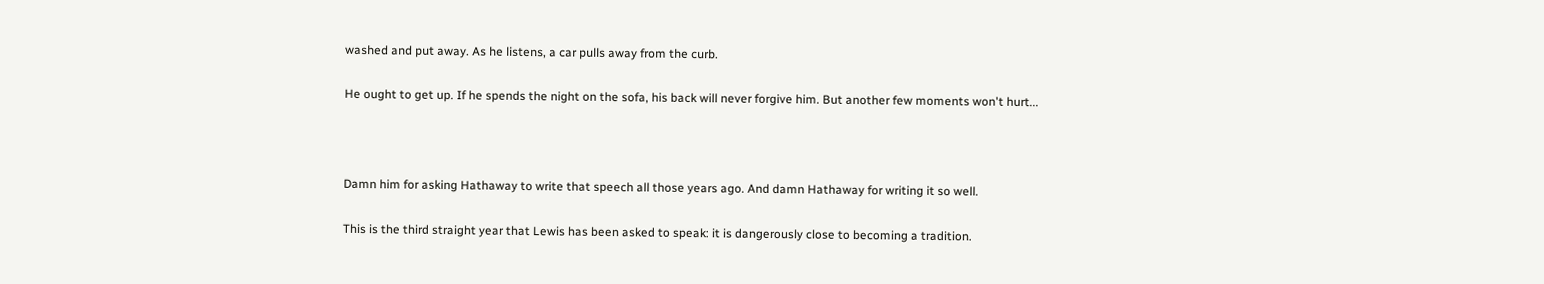washed and put away. As he listens, a car pulls away from the curb.

He ought to get up. If he spends the night on the sofa, his back will never forgive him. But another few moments won't hurt...



Damn him for asking Hathaway to write that speech all those years ago. And damn Hathaway for writing it so well.

This is the third straight year that Lewis has been asked to speak: it is dangerously close to becoming a tradition.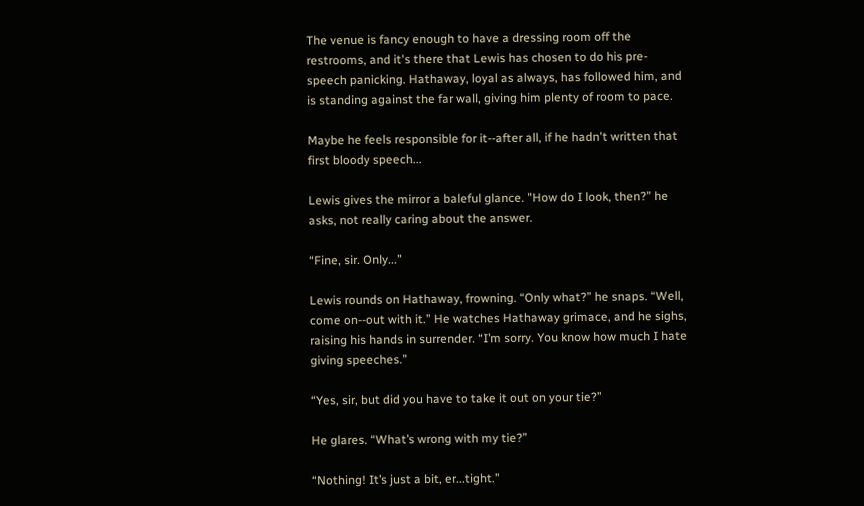The venue is fancy enough to have a dressing room off the restrooms, and it's there that Lewis has chosen to do his pre-speech panicking. Hathaway, loyal as always, has followed him, and is standing against the far wall, giving him plenty of room to pace.

Maybe he feels responsible for it--after all, if he hadn't written that first bloody speech...

Lewis gives the mirror a baleful glance. "How do I look, then?” he asks, not really caring about the answer.

“Fine, sir. Only...”

Lewis rounds on Hathaway, frowning. “Only what?” he snaps. “Well, come on--out with it.” He watches Hathaway grimace, and he sighs, raising his hands in surrender. “I’m sorry. You know how much I hate giving speeches.”

“Yes, sir, but did you have to take it out on your tie?”

He glares. “What’s wrong with my tie?”

“Nothing! It’s just a bit, er...tight.”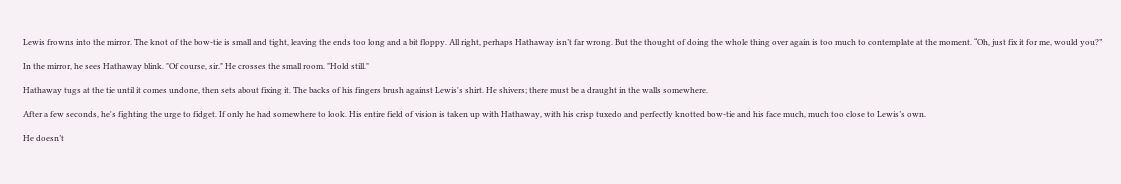Lewis frowns into the mirror. The knot of the bow-tie is small and tight, leaving the ends too long and a bit floppy. All right, perhaps Hathaway isn’t far wrong. But the thought of doing the whole thing over again is too much to contemplate at the moment. “Oh, just fix it for me, would you?”

In the mirror, he sees Hathaway blink. "Of course, sir." He crosses the small room. "Hold still."

Hathaway tugs at the tie until it comes undone, then sets about fixing it. The backs of his fingers brush against Lewis's shirt. He shivers; there must be a draught in the walls somewhere.

After a few seconds, he's fighting the urge to fidget. If only he had somewhere to look. His entire field of vision is taken up with Hathaway, with his crisp tuxedo and perfectly knotted bow-tie and his face much, much too close to Lewis’s own.

He doesn’t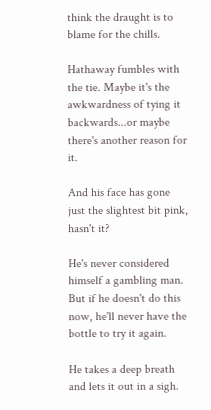think the draught is to blame for the chills.

Hathaway fumbles with the tie. Maybe it's the awkwardness of tying it backwards...or maybe there's another reason for it.

And his face has gone just the slightest bit pink, hasn't it?

He's never considered himself a gambling man. But if he doesn't do this now, he'll never have the bottle to try it again.

He takes a deep breath and lets it out in a sigh.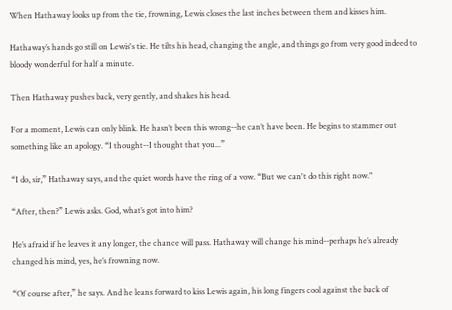When Hathaway looks up from the tie, frowning, Lewis closes the last inches between them and kisses him.

Hathaway’s hands go still on Lewis's tie. He tilts his head, changing the angle, and things go from very good indeed to bloody wonderful for half a minute.

Then Hathaway pushes back, very gently, and shakes his head.

For a moment, Lewis can only blink. He hasn’t been this wrong--he can’t have been. He begins to stammer out something like an apology. “I thought--I thought that you...”

“I do, sir,” Hathaway says, and the quiet words have the ring of a vow. “But we can't do this right now."

“After, then?” Lewis asks. God, what’s got into him?

He’s afraid if he leaves it any longer, the chance will pass. Hathaway will change his mind--perhaps he’s already changed his mind, yes, he’s frowning now.

“Of course after,” he says. And he leans forward to kiss Lewis again, his long fingers cool against the back of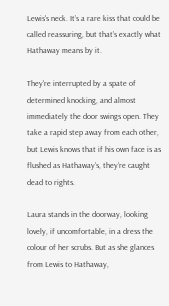Lewis's neck. It’s a rare kiss that could be called reassuring, but that’s exactly what Hathaway means by it.

They're interrupted by a spate of determined knocking, and almost immediately the door swings open. They take a rapid step away from each other, but Lewis knows that if his own face is as flushed as Hathaway’s, they’re caught dead to rights.

Laura stands in the doorway, looking lovely, if uncomfortable, in a dress the colour of her scrubs. But as she glances from Lewis to Hathaway,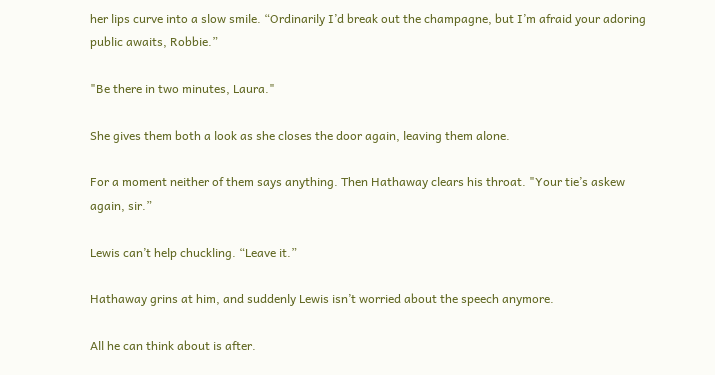her lips curve into a slow smile. “Ordinarily I’d break out the champagne, but I’m afraid your adoring public awaits, Robbie.”

"Be there in two minutes, Laura."

She gives them both a look as she closes the door again, leaving them alone.

For a moment neither of them says anything. Then Hathaway clears his throat. "Your tie’s askew again, sir.”

Lewis can’t help chuckling. “Leave it.”

Hathaway grins at him, and suddenly Lewis isn’t worried about the speech anymore.

All he can think about is after.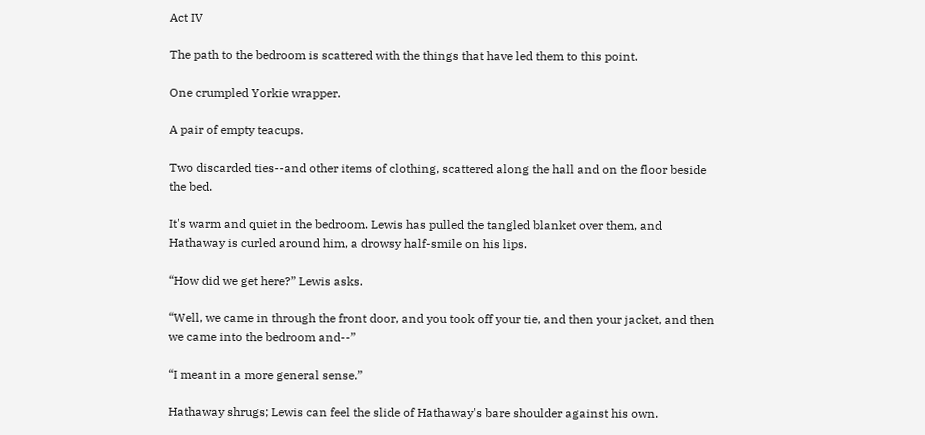Act IV

The path to the bedroom is scattered with the things that have led them to this point.

One crumpled Yorkie wrapper.

A pair of empty teacups.

Two discarded ties--and other items of clothing, scattered along the hall and on the floor beside the bed.

It's warm and quiet in the bedroom. Lewis has pulled the tangled blanket over them, and Hathaway is curled around him, a drowsy half-smile on his lips.

“How did we get here?” Lewis asks.

“Well, we came in through the front door, and you took off your tie, and then your jacket, and then we came into the bedroom and--”

“I meant in a more general sense.”

Hathaway shrugs; Lewis can feel the slide of Hathaway's bare shoulder against his own.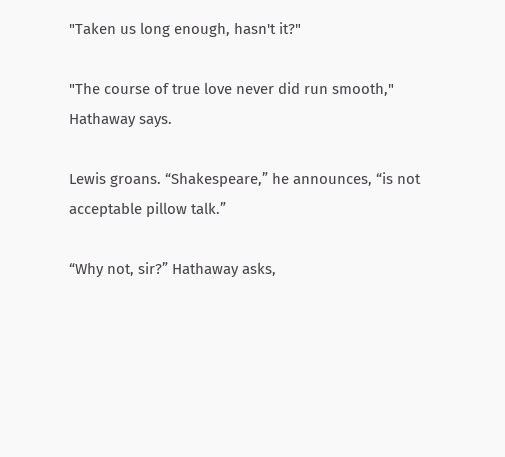"Taken us long enough, hasn't it?"

"The course of true love never did run smooth," Hathaway says.

Lewis groans. “Shakespeare,” he announces, “is not acceptable pillow talk.”

“Why not, sir?” Hathaway asks,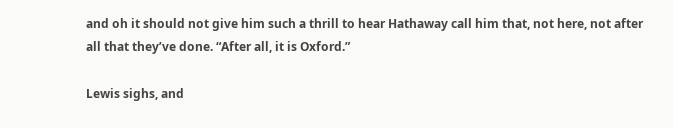and oh it should not give him such a thrill to hear Hathaway call him that, not here, not after all that they’ve done. “After all, it is Oxford.”

Lewis sighs, and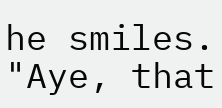he smiles. "Aye, that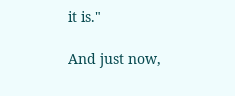it is."

And just now,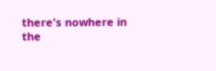there's nowhere in the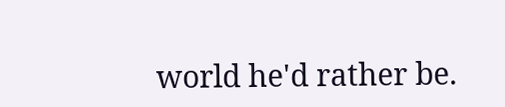world he'd rather be.